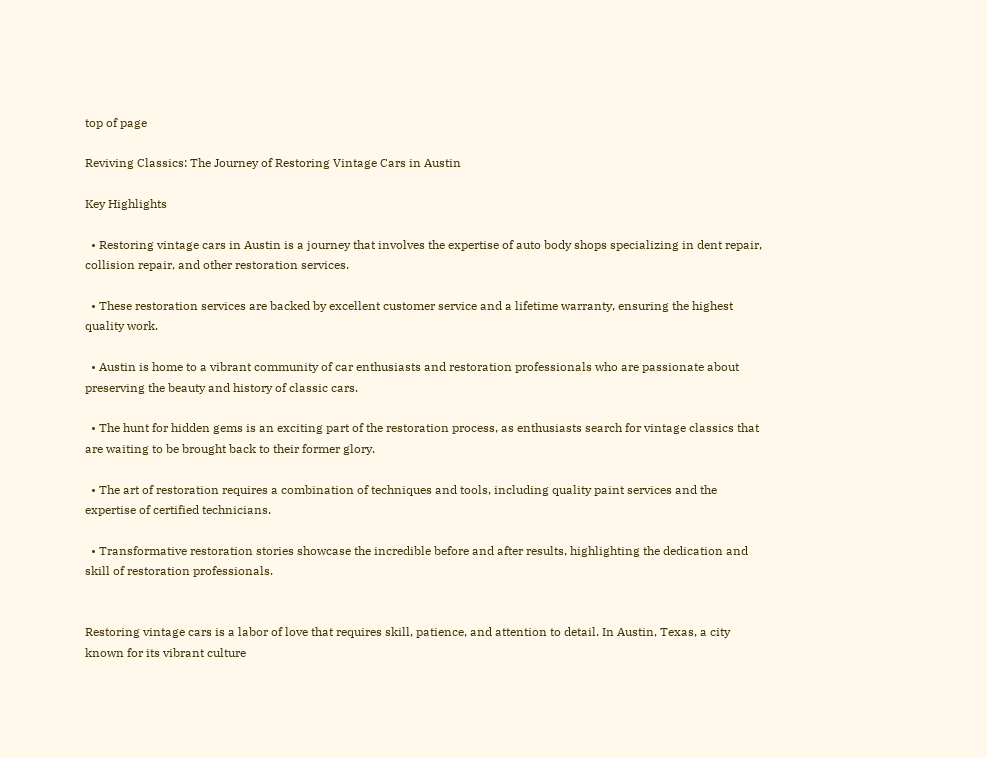top of page

Reviving Classics: The Journey of Restoring Vintage Cars in Austin

Key Highlights

  • Restoring vintage cars in Austin is a journey that involves the expertise of auto body shops specializing in dent repair, collision repair, and other restoration services.

  • These restoration services are backed by excellent customer service and a lifetime warranty, ensuring the highest quality work.

  • Austin is home to a vibrant community of car enthusiasts and restoration professionals who are passionate about preserving the beauty and history of classic cars.

  • The hunt for hidden gems is an exciting part of the restoration process, as enthusiasts search for vintage classics that are waiting to be brought back to their former glory.

  • The art of restoration requires a combination of techniques and tools, including quality paint services and the expertise of certified technicians.

  • Transformative restoration stories showcase the incredible before and after results, highlighting the dedication and skill of restoration professionals.


Restoring vintage cars is a labor of love that requires skill, patience, and attention to detail. In Austin, Texas, a city known for its vibrant culture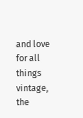and love for all things vintage, the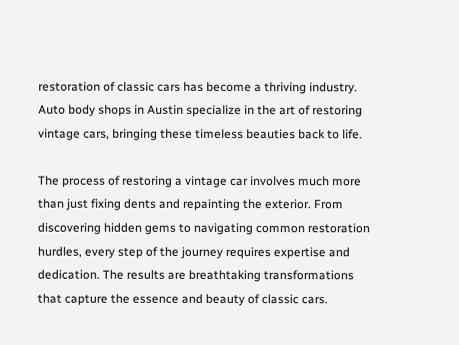restoration of classic cars has become a thriving industry. Auto body shops in Austin specialize in the art of restoring vintage cars, bringing these timeless beauties back to life.

The process of restoring a vintage car involves much more than just fixing dents and repainting the exterior. From discovering hidden gems to navigating common restoration hurdles, every step of the journey requires expertise and dedication. The results are breathtaking transformations that capture the essence and beauty of classic cars.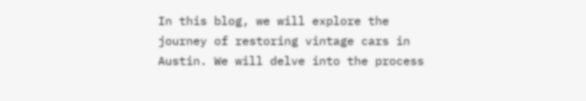In this blog, we will explore the journey of restoring vintage cars in Austin. We will delve into the process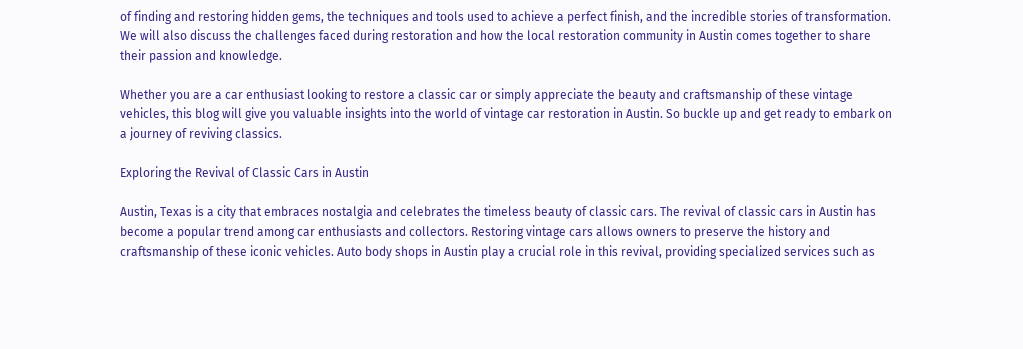of finding and restoring hidden gems, the techniques and tools used to achieve a perfect finish, and the incredible stories of transformation. We will also discuss the challenges faced during restoration and how the local restoration community in Austin comes together to share their passion and knowledge.

Whether you are a car enthusiast looking to restore a classic car or simply appreciate the beauty and craftsmanship of these vintage vehicles, this blog will give you valuable insights into the world of vintage car restoration in Austin. So buckle up and get ready to embark on a journey of reviving classics.

Exploring the Revival of Classic Cars in Austin

Austin, Texas is a city that embraces nostalgia and celebrates the timeless beauty of classic cars. The revival of classic cars in Austin has become a popular trend among car enthusiasts and collectors. Restoring vintage cars allows owners to preserve the history and craftsmanship of these iconic vehicles. Auto body shops in Austin play a crucial role in this revival, providing specialized services such as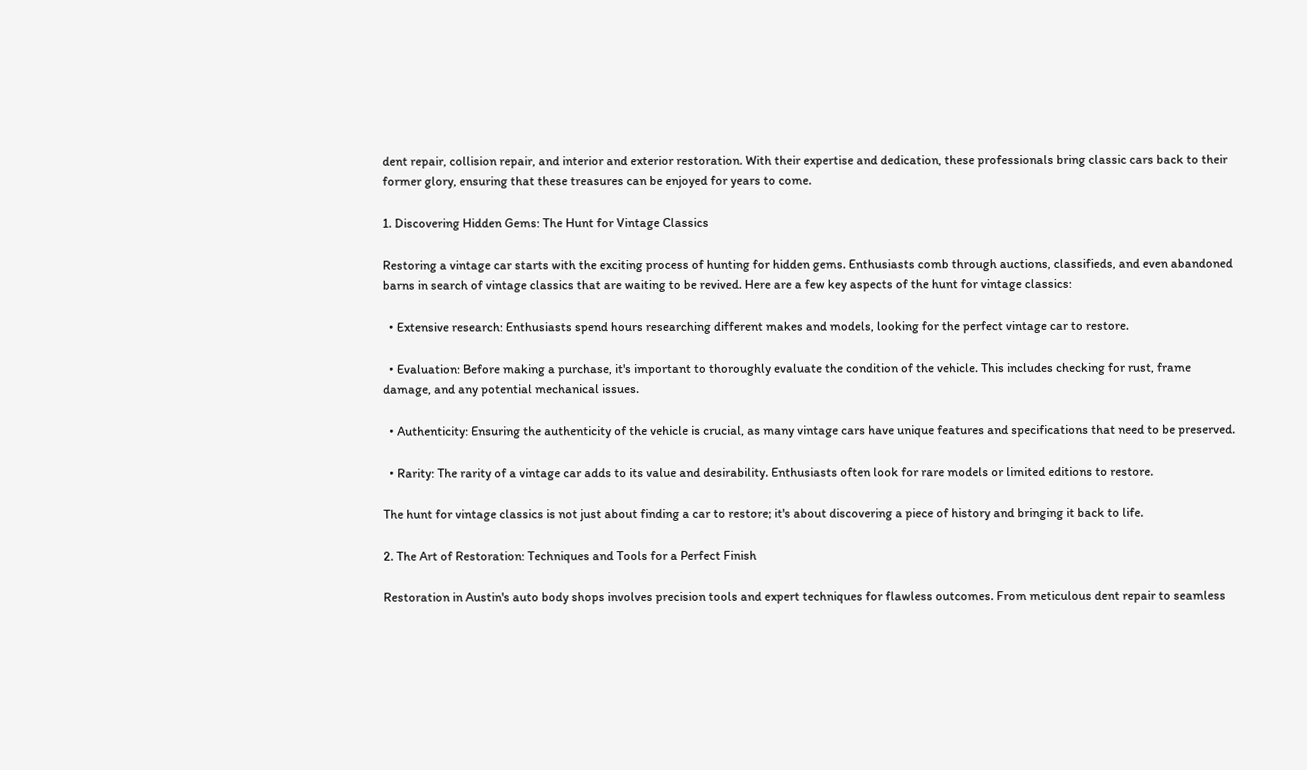dent repair, collision repair, and interior and exterior restoration. With their expertise and dedication, these professionals bring classic cars back to their former glory, ensuring that these treasures can be enjoyed for years to come.

1. Discovering Hidden Gems: The Hunt for Vintage Classics

Restoring a vintage car starts with the exciting process of hunting for hidden gems. Enthusiasts comb through auctions, classifieds, and even abandoned barns in search of vintage classics that are waiting to be revived. Here are a few key aspects of the hunt for vintage classics:

  • Extensive research: Enthusiasts spend hours researching different makes and models, looking for the perfect vintage car to restore.

  • Evaluation: Before making a purchase, it's important to thoroughly evaluate the condition of the vehicle. This includes checking for rust, frame damage, and any potential mechanical issues.

  • Authenticity: Ensuring the authenticity of the vehicle is crucial, as many vintage cars have unique features and specifications that need to be preserved.

  • Rarity: The rarity of a vintage car adds to its value and desirability. Enthusiasts often look for rare models or limited editions to restore.

The hunt for vintage classics is not just about finding a car to restore; it's about discovering a piece of history and bringing it back to life.

2. The Art of Restoration: Techniques and Tools for a Perfect Finish

Restoration in Austin's auto body shops involves precision tools and expert techniques for flawless outcomes. From meticulous dent repair to seamless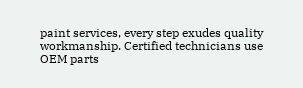paint services, every step exudes quality workmanship. Certified technicians use OEM parts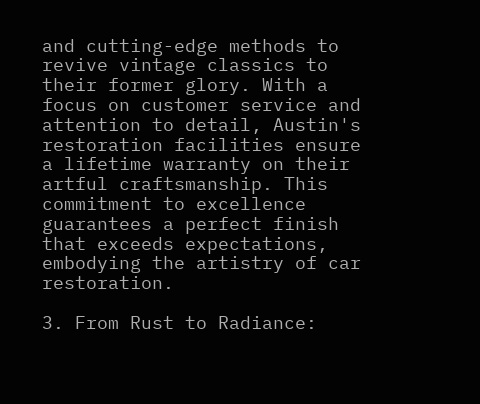and cutting-edge methods to revive vintage classics to their former glory. With a focus on customer service and attention to detail, Austin's restoration facilities ensure a lifetime warranty on their artful craftsmanship. This commitment to excellence guarantees a perfect finish that exceeds expectations, embodying the artistry of car restoration.

3. From Rust to Radiance: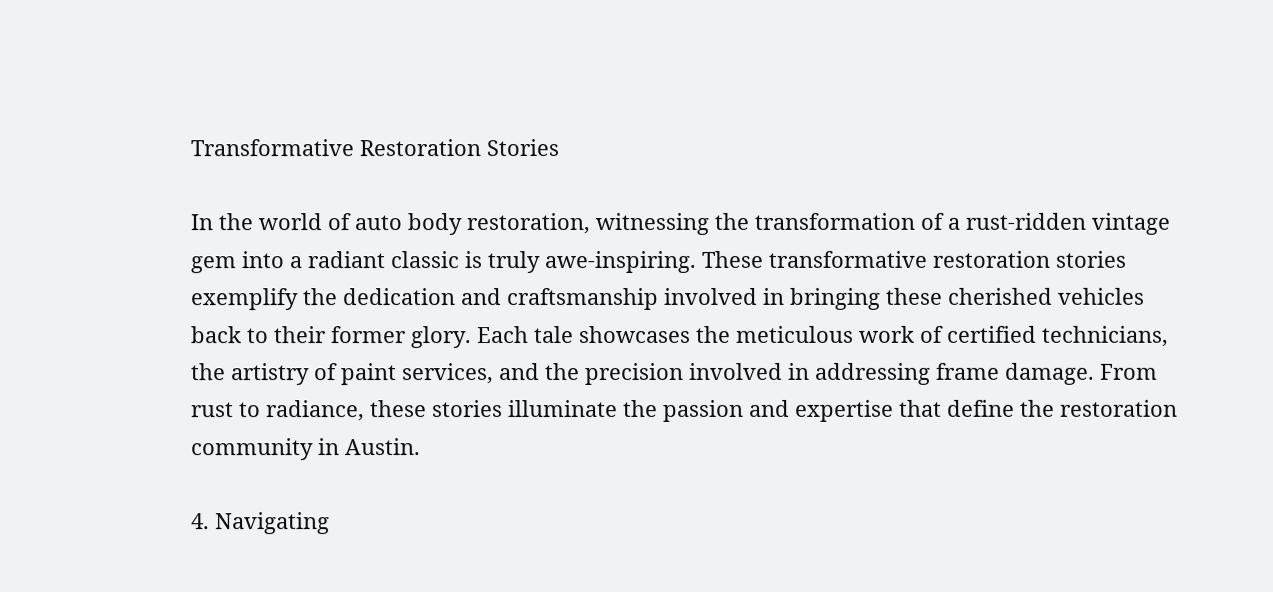Transformative Restoration Stories

In the world of auto body restoration, witnessing the transformation of a rust-ridden vintage gem into a radiant classic is truly awe-inspiring. These transformative restoration stories exemplify the dedication and craftsmanship involved in bringing these cherished vehicles back to their former glory. Each tale showcases the meticulous work of certified technicians, the artistry of paint services, and the precision involved in addressing frame damage. From rust to radiance, these stories illuminate the passion and expertise that define the restoration community in Austin.

4. Navigating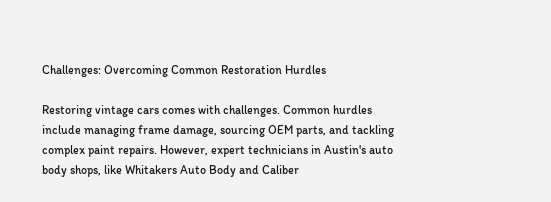Challenges: Overcoming Common Restoration Hurdles

Restoring vintage cars comes with challenges. Common hurdles include managing frame damage, sourcing OEM parts, and tackling complex paint repairs. However, expert technicians in Austin's auto body shops, like Whitakers Auto Body and Caliber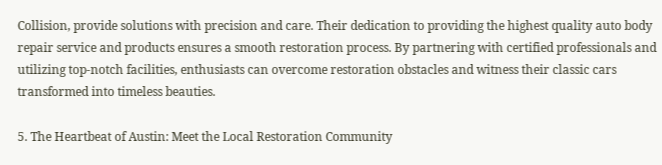Collision, provide solutions with precision and care. Their dedication to providing the highest quality auto body repair service and products ensures a smooth restoration process. By partnering with certified professionals and utilizing top-notch facilities, enthusiasts can overcome restoration obstacles and witness their classic cars transformed into timeless beauties.

5. The Heartbeat of Austin: Meet the Local Restoration Community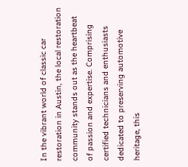In the vibrant world of classic car restoration in Austin, the local restoration community stands out as the heartbeat of passion and expertise. Comprising certified technicians and enthusiasts dedicated to preserving automotive heritage, this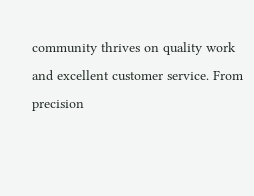community thrives on quality work and excellent customer service. From precision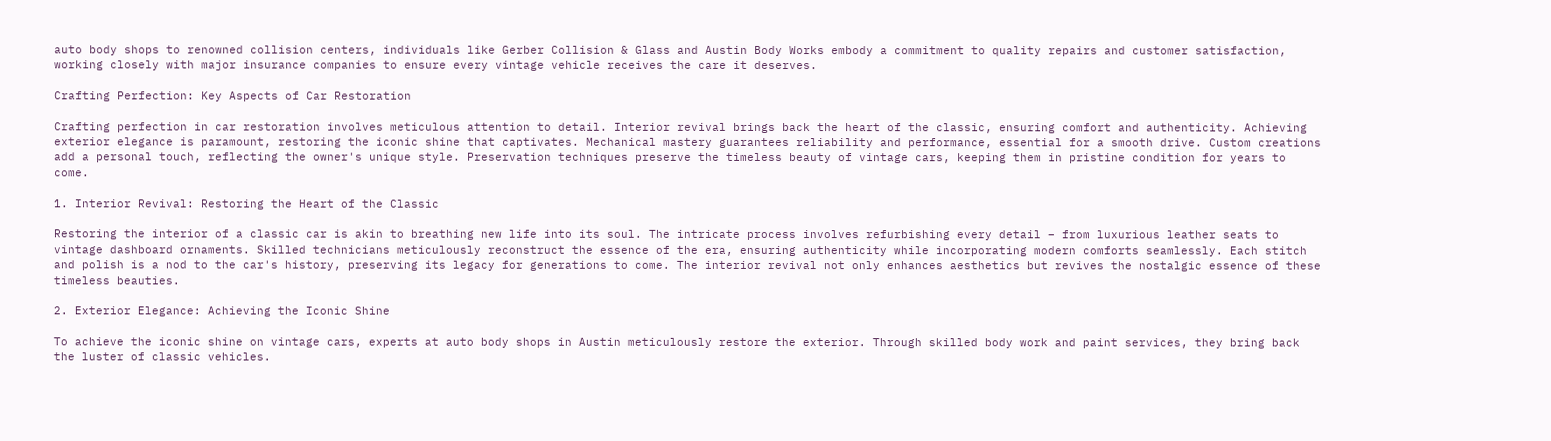auto body shops to renowned collision centers, individuals like Gerber Collision & Glass and Austin Body Works embody a commitment to quality repairs and customer satisfaction, working closely with major insurance companies to ensure every vintage vehicle receives the care it deserves.

Crafting Perfection: Key Aspects of Car Restoration

Crafting perfection in car restoration involves meticulous attention to detail. Interior revival brings back the heart of the classic, ensuring comfort and authenticity. Achieving exterior elegance is paramount, restoring the iconic shine that captivates. Mechanical mastery guarantees reliability and performance, essential for a smooth drive. Custom creations add a personal touch, reflecting the owner's unique style. Preservation techniques preserve the timeless beauty of vintage cars, keeping them in pristine condition for years to come.

1. Interior Revival: Restoring the Heart of the Classic

Restoring the interior of a classic car is akin to breathing new life into its soul. The intricate process involves refurbishing every detail – from luxurious leather seats to vintage dashboard ornaments. Skilled technicians meticulously reconstruct the essence of the era, ensuring authenticity while incorporating modern comforts seamlessly. Each stitch and polish is a nod to the car's history, preserving its legacy for generations to come. The interior revival not only enhances aesthetics but revives the nostalgic essence of these timeless beauties.

2. Exterior Elegance: Achieving the Iconic Shine

To achieve the iconic shine on vintage cars, experts at auto body shops in Austin meticulously restore the exterior. Through skilled body work and paint services, they bring back the luster of classic vehicles.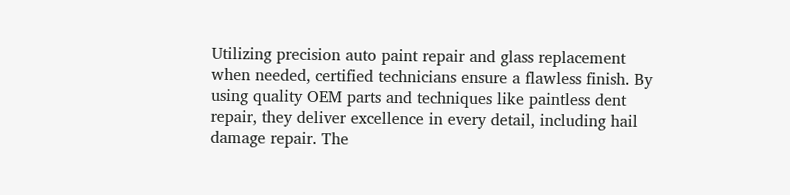Utilizing precision auto paint repair and glass replacement when needed, certified technicians ensure a flawless finish. By using quality OEM parts and techniques like paintless dent repair, they deliver excellence in every detail, including hail damage repair. The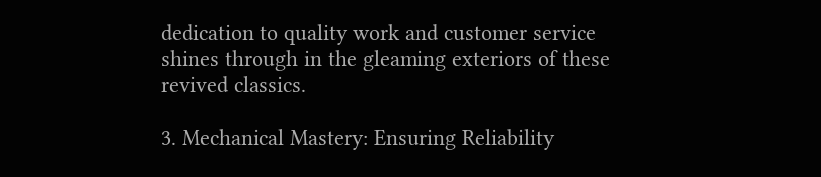dedication to quality work and customer service shines through in the gleaming exteriors of these revived classics.

3. Mechanical Mastery: Ensuring Reliability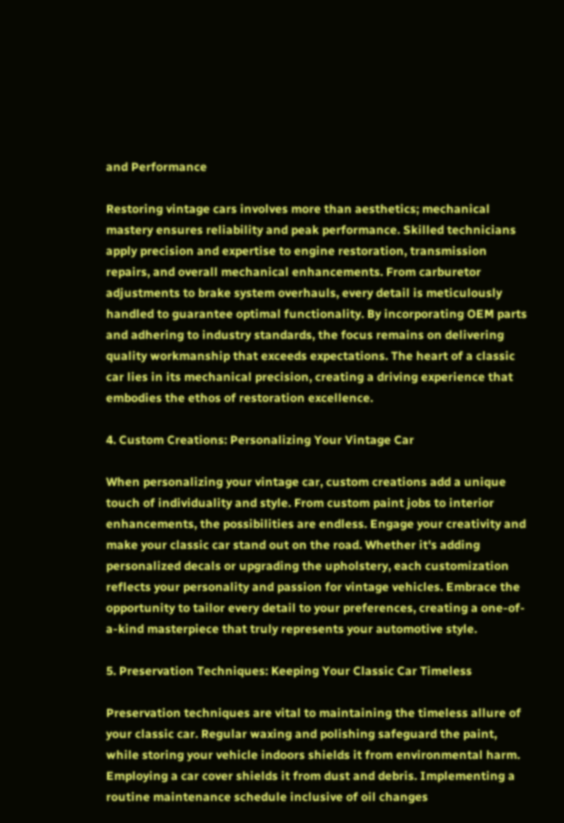and Performance

Restoring vintage cars involves more than aesthetics; mechanical mastery ensures reliability and peak performance. Skilled technicians apply precision and expertise to engine restoration, transmission repairs, and overall mechanical enhancements. From carburetor adjustments to brake system overhauls, every detail is meticulously handled to guarantee optimal functionality. By incorporating OEM parts and adhering to industry standards, the focus remains on delivering quality workmanship that exceeds expectations. The heart of a classic car lies in its mechanical precision, creating a driving experience that embodies the ethos of restoration excellence.

4. Custom Creations: Personalizing Your Vintage Car

When personalizing your vintage car, custom creations add a unique touch of individuality and style. From custom paint jobs to interior enhancements, the possibilities are endless. Engage your creativity and make your classic car stand out on the road. Whether it's adding personalized decals or upgrading the upholstery, each customization reflects your personality and passion for vintage vehicles. Embrace the opportunity to tailor every detail to your preferences, creating a one-of-a-kind masterpiece that truly represents your automotive style.

5. Preservation Techniques: Keeping Your Classic Car Timeless

Preservation techniques are vital to maintaining the timeless allure of your classic car. Regular waxing and polishing safeguard the paint, while storing your vehicle indoors shields it from environmental harm. Employing a car cover shields it from dust and debris. Implementing a routine maintenance schedule inclusive of oil changes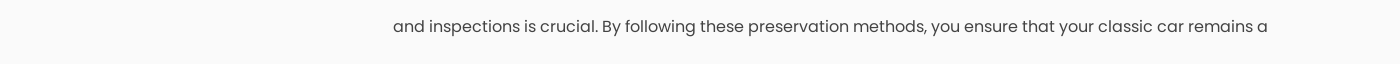and inspections is crucial. By following these preservation methods, you ensure that your classic car remains a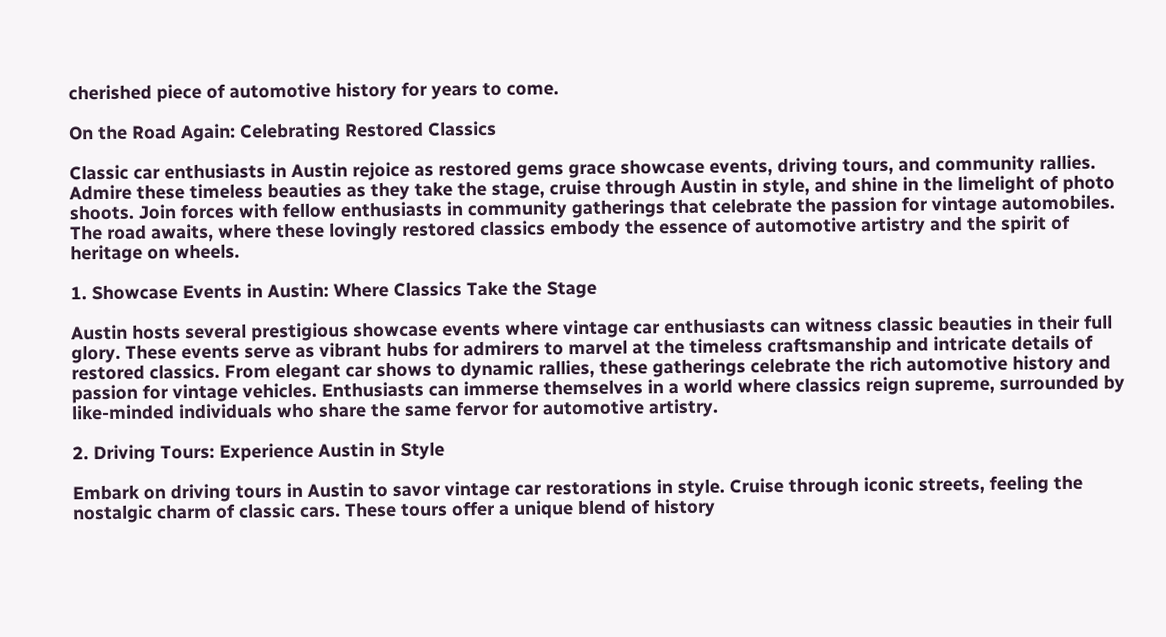cherished piece of automotive history for years to come.

On the Road Again: Celebrating Restored Classics

Classic car enthusiasts in Austin rejoice as restored gems grace showcase events, driving tours, and community rallies. Admire these timeless beauties as they take the stage, cruise through Austin in style, and shine in the limelight of photo shoots. Join forces with fellow enthusiasts in community gatherings that celebrate the passion for vintage automobiles. The road awaits, where these lovingly restored classics embody the essence of automotive artistry and the spirit of heritage on wheels.

1. Showcase Events in Austin: Where Classics Take the Stage

Austin hosts several prestigious showcase events where vintage car enthusiasts can witness classic beauties in their full glory. These events serve as vibrant hubs for admirers to marvel at the timeless craftsmanship and intricate details of restored classics. From elegant car shows to dynamic rallies, these gatherings celebrate the rich automotive history and passion for vintage vehicles. Enthusiasts can immerse themselves in a world where classics reign supreme, surrounded by like-minded individuals who share the same fervor for automotive artistry.

2. Driving Tours: Experience Austin in Style

Embark on driving tours in Austin to savor vintage car restorations in style. Cruise through iconic streets, feeling the nostalgic charm of classic cars. These tours offer a unique blend of history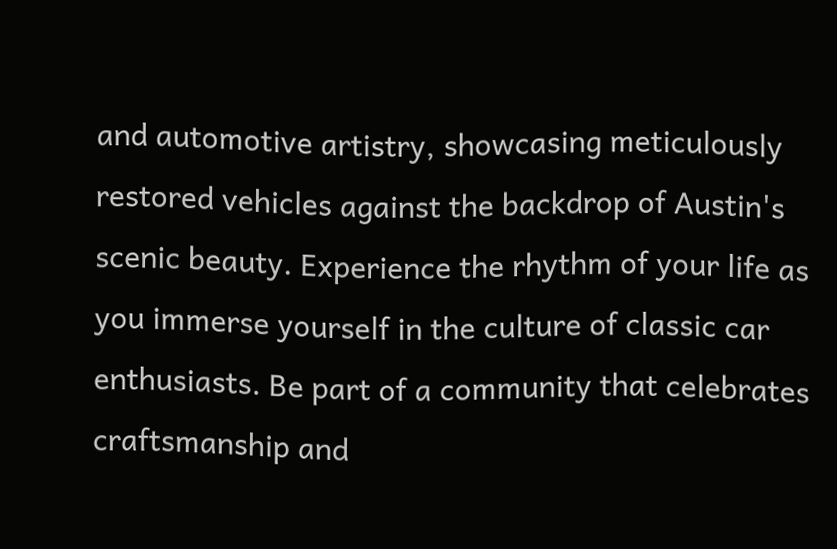and automotive artistry, showcasing meticulously restored vehicles against the backdrop of Austin's scenic beauty. Experience the rhythm of your life as you immerse yourself in the culture of classic car enthusiasts. Be part of a community that celebrates craftsmanship and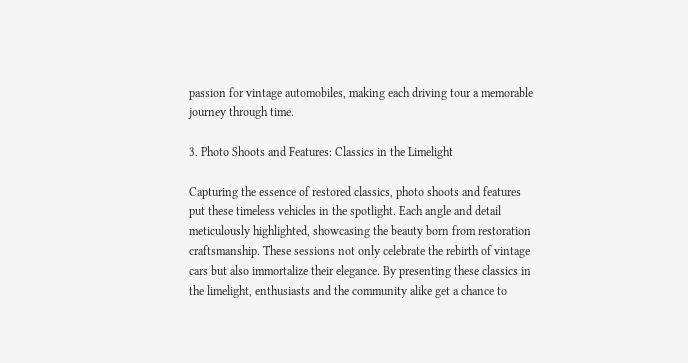passion for vintage automobiles, making each driving tour a memorable journey through time.

3. Photo Shoots and Features: Classics in the Limelight

Capturing the essence of restored classics, photo shoots and features put these timeless vehicles in the spotlight. Each angle and detail meticulously highlighted, showcasing the beauty born from restoration craftsmanship. These sessions not only celebrate the rebirth of vintage cars but also immortalize their elegance. By presenting these classics in the limelight, enthusiasts and the community alike get a chance to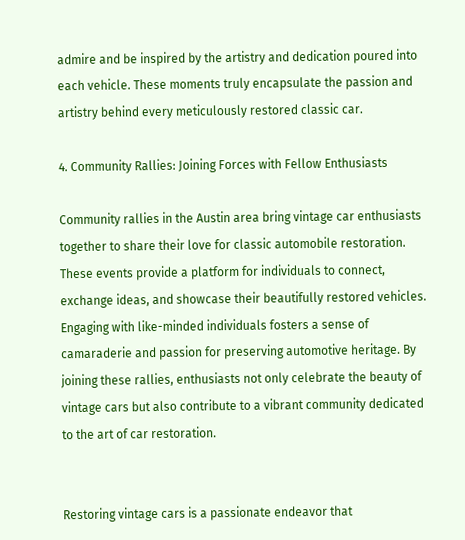admire and be inspired by the artistry and dedication poured into each vehicle. These moments truly encapsulate the passion and artistry behind every meticulously restored classic car.

4. Community Rallies: Joining Forces with Fellow Enthusiasts

Community rallies in the Austin area bring vintage car enthusiasts together to share their love for classic automobile restoration. These events provide a platform for individuals to connect, exchange ideas, and showcase their beautifully restored vehicles. Engaging with like-minded individuals fosters a sense of camaraderie and passion for preserving automotive heritage. By joining these rallies, enthusiasts not only celebrate the beauty of vintage cars but also contribute to a vibrant community dedicated to the art of car restoration.


Restoring vintage cars is a passionate endeavor that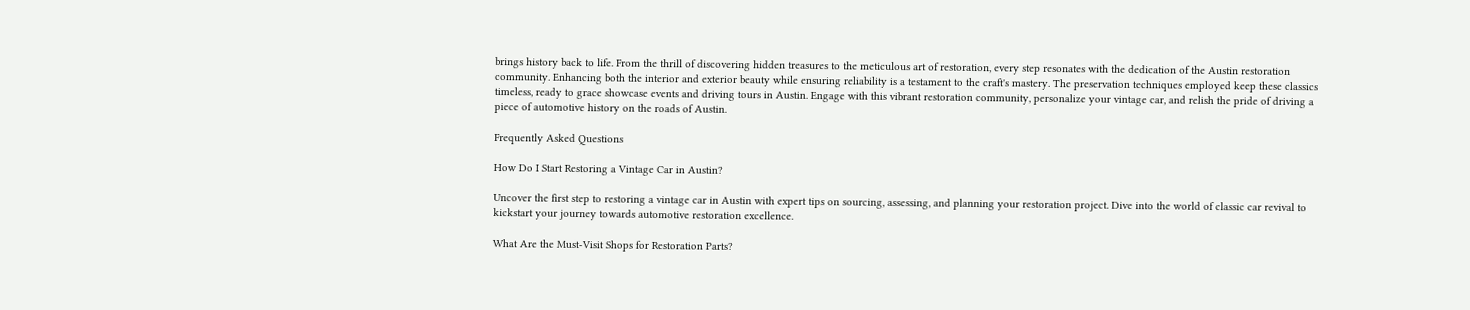brings history back to life. From the thrill of discovering hidden treasures to the meticulous art of restoration, every step resonates with the dedication of the Austin restoration community. Enhancing both the interior and exterior beauty while ensuring reliability is a testament to the craft's mastery. The preservation techniques employed keep these classics timeless, ready to grace showcase events and driving tours in Austin. Engage with this vibrant restoration community, personalize your vintage car, and relish the pride of driving a piece of automotive history on the roads of Austin.

Frequently Asked Questions

How Do I Start Restoring a Vintage Car in Austin?

Uncover the first step to restoring a vintage car in Austin with expert tips on sourcing, assessing, and planning your restoration project. Dive into the world of classic car revival to kickstart your journey towards automotive restoration excellence.

What Are the Must-Visit Shops for Restoration Parts?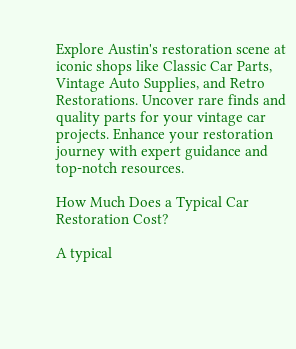Explore Austin's restoration scene at iconic shops like Classic Car Parts, Vintage Auto Supplies, and Retro Restorations. Uncover rare finds and quality parts for your vintage car projects. Enhance your restoration journey with expert guidance and top-notch resources.

How Much Does a Typical Car Restoration Cost?

A typical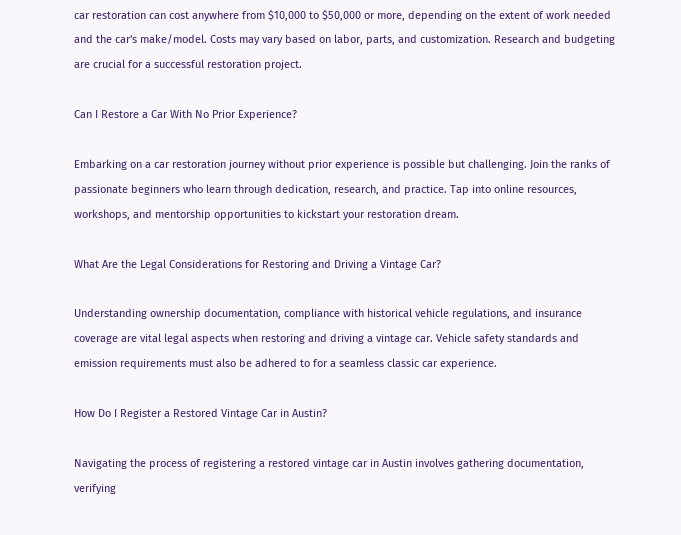car restoration can cost anywhere from $10,000 to $50,000 or more, depending on the extent of work needed and the car's make/model. Costs may vary based on labor, parts, and customization. Research and budgeting are crucial for a successful restoration project.

Can I Restore a Car With No Prior Experience?

Embarking on a car restoration journey without prior experience is possible but challenging. Join the ranks of passionate beginners who learn through dedication, research, and practice. Tap into online resources, workshops, and mentorship opportunities to kickstart your restoration dream.

What Are the Legal Considerations for Restoring and Driving a Vintage Car?

Understanding ownership documentation, compliance with historical vehicle regulations, and insurance coverage are vital legal aspects when restoring and driving a vintage car. Vehicle safety standards and emission requirements must also be adhered to for a seamless classic car experience.

How Do I Register a Restored Vintage Car in Austin?

Navigating the process of registering a restored vintage car in Austin involves gathering documentation, verifying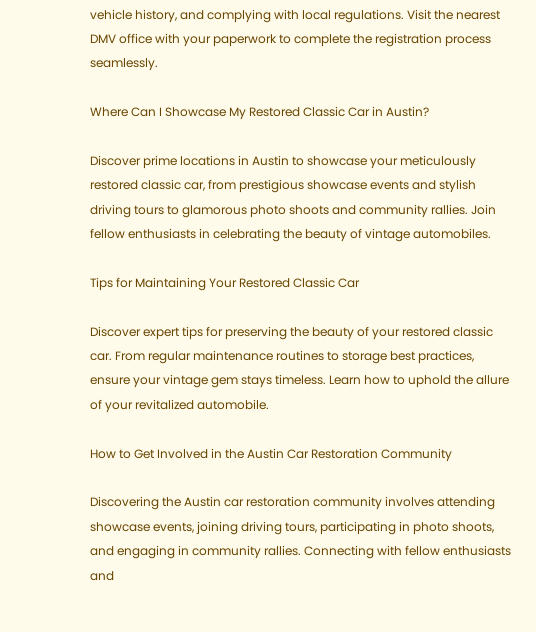vehicle history, and complying with local regulations. Visit the nearest DMV office with your paperwork to complete the registration process seamlessly.

Where Can I Showcase My Restored Classic Car in Austin?

Discover prime locations in Austin to showcase your meticulously restored classic car, from prestigious showcase events and stylish driving tours to glamorous photo shoots and community rallies. Join fellow enthusiasts in celebrating the beauty of vintage automobiles.

Tips for Maintaining Your Restored Classic Car

Discover expert tips for preserving the beauty of your restored classic car. From regular maintenance routines to storage best practices, ensure your vintage gem stays timeless. Learn how to uphold the allure of your revitalized automobile.

How to Get Involved in the Austin Car Restoration Community

Discovering the Austin car restoration community involves attending showcase events, joining driving tours, participating in photo shoots, and engaging in community rallies. Connecting with fellow enthusiasts and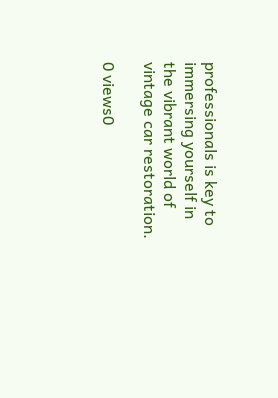professionals is key to immersing yourself in the vibrant world of vintage car restoration.

0 views0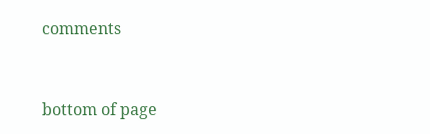comments


bottom of page